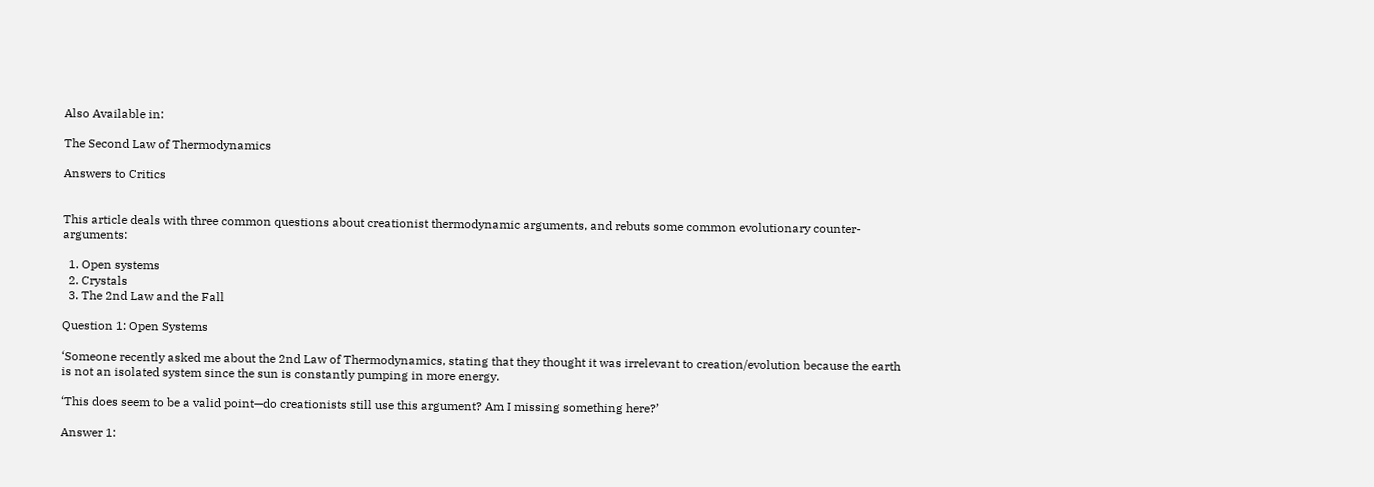Also Available in:

The Second Law of Thermodynamics

Answers to Critics


This article deals with three common questions about creationist thermodynamic arguments, and rebuts some common evolutionary counter-arguments:

  1. Open systems
  2. Crystals
  3. The 2nd Law and the Fall

Question 1: Open Systems

‘Someone recently asked me about the 2nd Law of Thermodynamics, stating that they thought it was irrelevant to creation/evolution because the earth is not an isolated system since the sun is constantly pumping in more energy.

‘This does seem to be a valid point—do creationists still use this argument? Am I missing something here?’

Answer 1: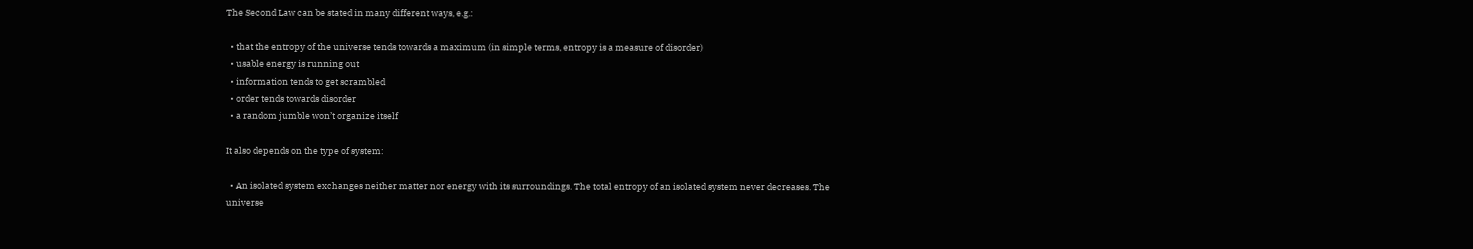The Second Law can be stated in many different ways, e.g.:

  • that the entropy of the universe tends towards a maximum (in simple terms, entropy is a measure of disorder)
  • usable energy is running out
  • information tends to get scrambled
  • order tends towards disorder
  • a random jumble won’t organize itself

It also depends on the type of system:

  • An isolated system exchanges neither matter nor energy with its surroundings. The total entropy of an isolated system never decreases. The universe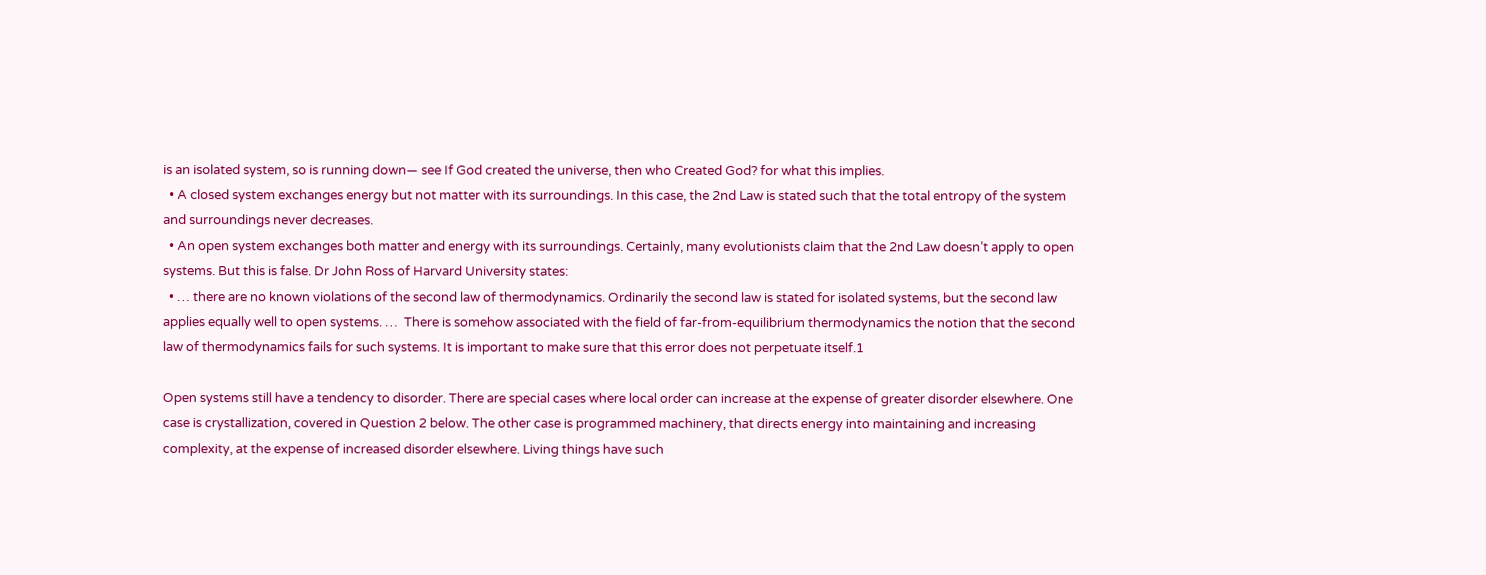is an isolated system, so is running down— see If God created the universe, then who Created God? for what this implies.
  • A closed system exchanges energy but not matter with its surroundings. In this case, the 2nd Law is stated such that the total entropy of the system and surroundings never decreases.
  • An open system exchanges both matter and energy with its surroundings. Certainly, many evolutionists claim that the 2nd Law doesn’t apply to open systems. But this is false. Dr John Ross of Harvard University states:
  • … there are no known violations of the second law of thermodynamics. Ordinarily the second law is stated for isolated systems, but the second law applies equally well to open systems. …  There is somehow associated with the field of far-from-equilibrium thermodynamics the notion that the second law of thermodynamics fails for such systems. It is important to make sure that this error does not perpetuate itself.1

Open systems still have a tendency to disorder. There are special cases where local order can increase at the expense of greater disorder elsewhere. One case is crystallization, covered in Question 2 below. The other case is programmed machinery, that directs energy into maintaining and increasing complexity, at the expense of increased disorder elsewhere. Living things have such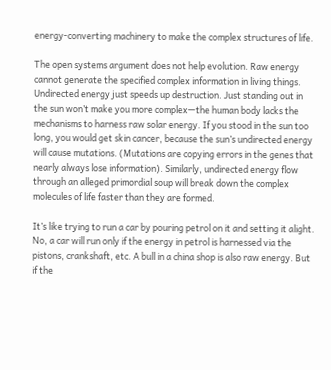energy-converting machinery to make the complex structures of life.

The open systems argument does not help evolution. Raw energy cannot generate the specified complex information in living things. Undirected energy just speeds up destruction. Just standing out in the sun won’t make you more complex—the human body lacks the mechanisms to harness raw solar energy. If you stood in the sun too long, you would get skin cancer, because the sun’s undirected energy will cause mutations. (Mutations are copying errors in the genes that nearly always lose information). Similarly, undirected energy flow through an alleged primordial soup will break down the complex molecules of life faster than they are formed.

It’s like trying to run a car by pouring petrol on it and setting it alight. No, a car will run only if the energy in petrol is harnessed via the pistons, crankshaft, etc. A bull in a china shop is also raw energy. But if the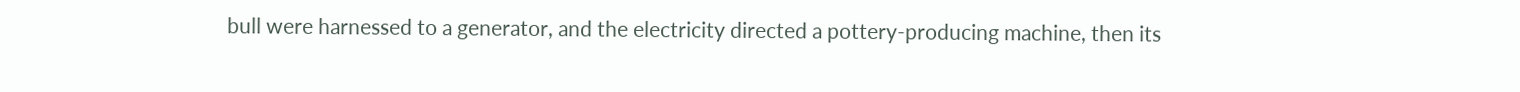bull were harnessed to a generator, and the electricity directed a pottery-producing machine, then its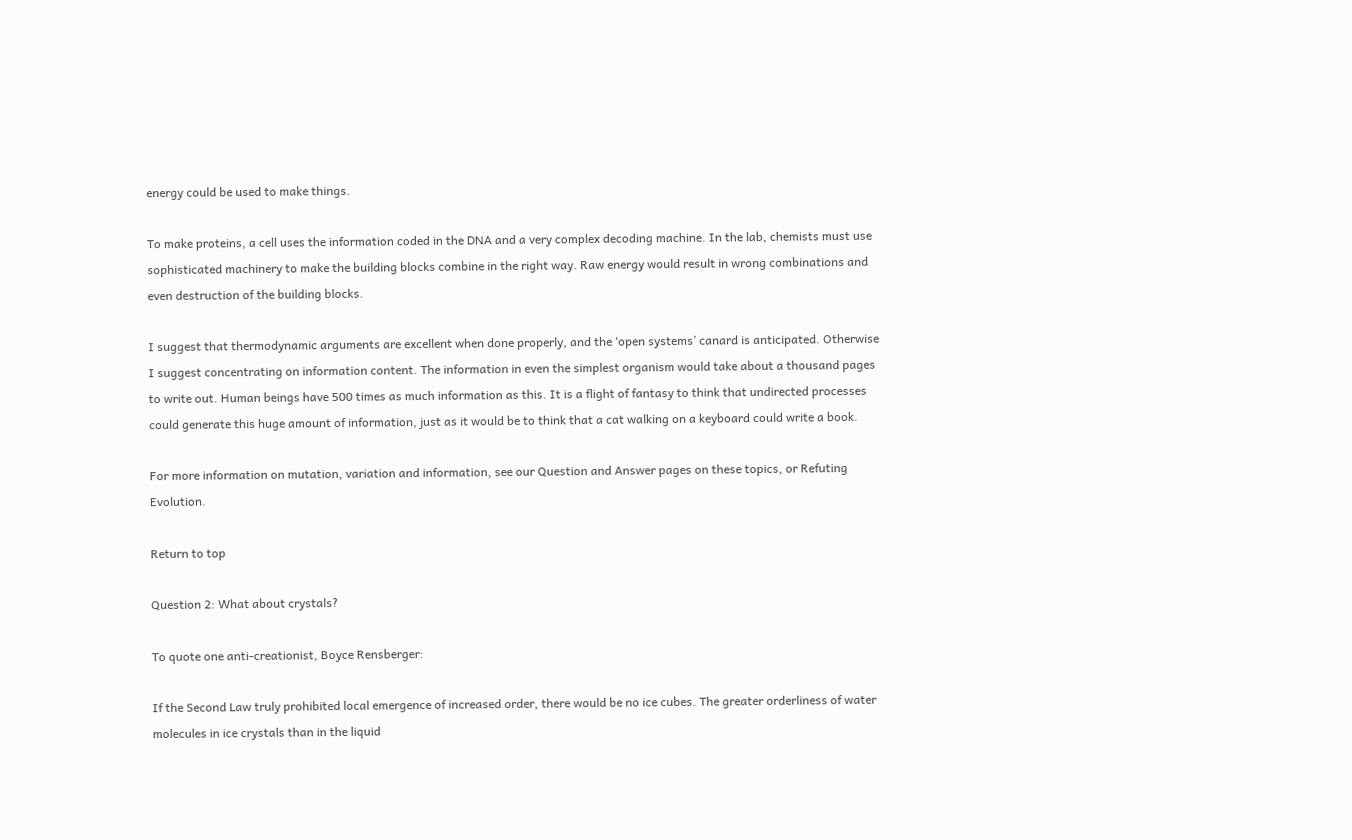energy could be used to make things.

To make proteins, a cell uses the information coded in the DNA and a very complex decoding machine. In the lab, chemists must use sophisticated machinery to make the building blocks combine in the right way. Raw energy would result in wrong combinations and even destruction of the building blocks.

I suggest that thermodynamic arguments are excellent when done properly, and the ‘open systems’ canard is anticipated. Otherwise I suggest concentrating on information content. The information in even the simplest organism would take about a thousand pages to write out. Human beings have 500 times as much information as this. It is a flight of fantasy to think that undirected processes could generate this huge amount of information, just as it would be to think that a cat walking on a keyboard could write a book.

For more information on mutation, variation and information, see our Question and Answer pages on these topics, or Refuting Evolution.

Return to top

Question 2: What about crystals?

To quote one anti-creationist, Boyce Rensberger:

If the Second Law truly prohibited local emergence of increased order, there would be no ice cubes. The greater orderliness of water molecules in ice crystals than in the liquid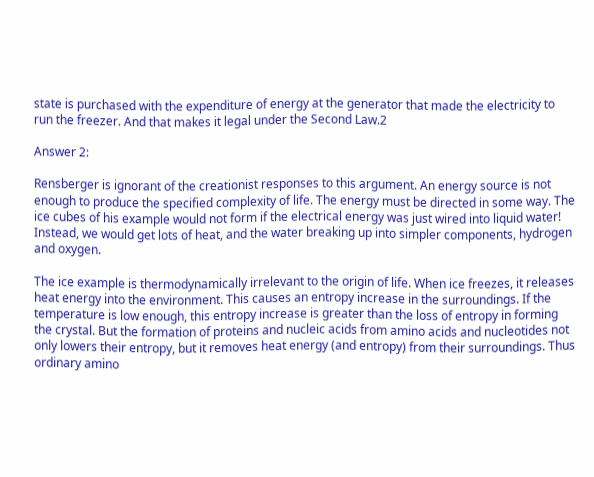state is purchased with the expenditure of energy at the generator that made the electricity to run the freezer. And that makes it legal under the Second Law.2

Answer 2:

Rensberger is ignorant of the creationist responses to this argument. An energy source is not enough to produce the specified complexity of life. The energy must be directed in some way. The ice cubes of his example would not form if the electrical energy was just wired into liquid water! Instead, we would get lots of heat, and the water breaking up into simpler components, hydrogen and oxygen.

The ice example is thermodynamically irrelevant to the origin of life. When ice freezes, it releases heat energy into the environment. This causes an entropy increase in the surroundings. If the temperature is low enough, this entropy increase is greater than the loss of entropy in forming the crystal. But the formation of proteins and nucleic acids from amino acids and nucleotides not only lowers their entropy, but it removes heat energy (and entropy) from their surroundings. Thus ordinary amino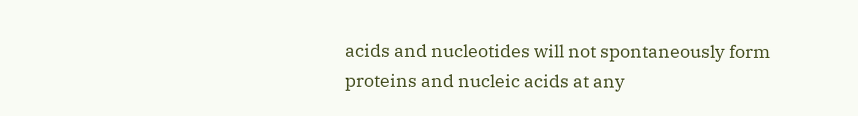acids and nucleotides will not spontaneously form proteins and nucleic acids at any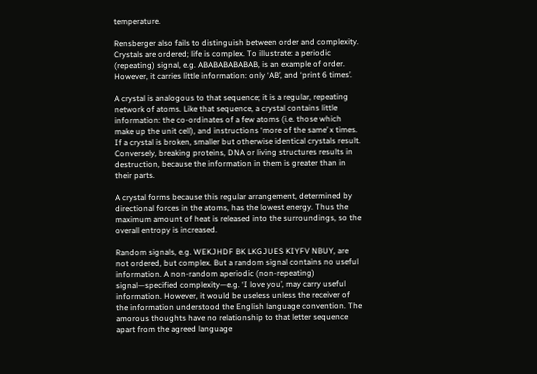temperature.

Rensberger also fails to distinguish between order and complexity. Crystals are ordered; life is complex. To illustrate: a periodic (repeating) signal, e.g. ABABABABABAB, is an example of order. However, it carries little information: only ‘AB’, and ‘print 6 times’.

A crystal is analogous to that sequence; it is a regular, repeating network of atoms. Like that sequence, a crystal contains little information: the co-ordinates of a few atoms (i.e. those which make up the unit cell), and instructions ‘more of the same’ x times. If a crystal is broken, smaller but otherwise identical crystals result. Conversely, breaking proteins, DNA or living structures results in destruction, because the information in them is greater than in their parts.

A crystal forms because this regular arrangement, determined by directional forces in the atoms, has the lowest energy. Thus the maximum amount of heat is released into the surroundings, so the overall entropy is increased.

Random signals, e.g. WEKJHDF BK LKGJUES KIYFV NBUY, are not ordered, but complex. But a random signal contains no useful information. A non-random aperiodic (non-repeating) signal—specified complexity—e.g. ‘I love you’, may carry useful information. However, it would be useless unless the receiver of the information understood the English language convention. The amorous thoughts have no relationship to that letter sequence apart from the agreed language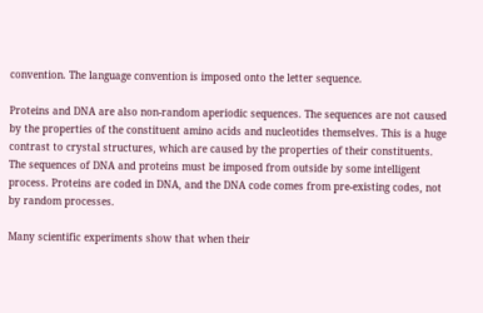convention. The language convention is imposed onto the letter sequence.

Proteins and DNA are also non-random aperiodic sequences. The sequences are not caused by the properties of the constituent amino acids and nucleotides themselves. This is a huge contrast to crystal structures, which are caused by the properties of their constituents. The sequences of DNA and proteins must be imposed from outside by some intelligent process. Proteins are coded in DNA, and the DNA code comes from pre-existing codes, not by random processes.

Many scientific experiments show that when their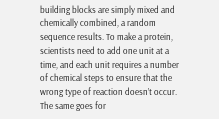building blocks are simply mixed and chemically combined, a random sequence results. To make a protein, scientists need to add one unit at a time, and each unit requires a number of chemical steps to ensure that the wrong type of reaction doesn’t occur. The same goes for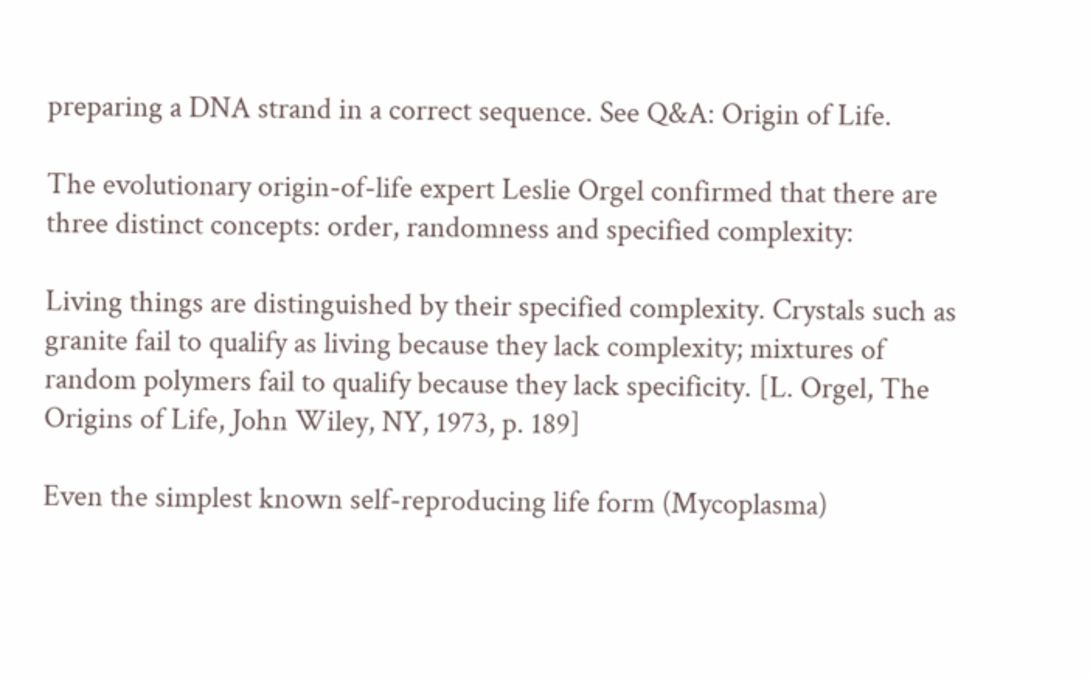preparing a DNA strand in a correct sequence. See Q&A: Origin of Life.

The evolutionary origin-of-life expert Leslie Orgel confirmed that there are three distinct concepts: order, randomness and specified complexity:

Living things are distinguished by their specified complexity. Crystals such as granite fail to qualify as living because they lack complexity; mixtures of random polymers fail to qualify because they lack specificity. [L. Orgel, The Origins of Life, John Wiley, NY, 1973, p. 189]

Even the simplest known self-reproducing life form (Mycoplasma)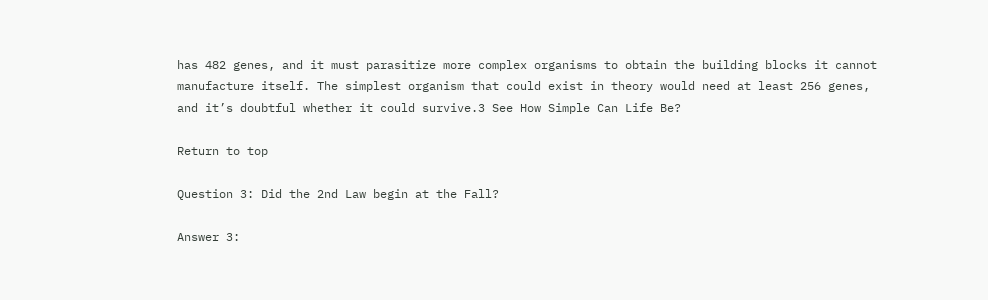has 482 genes, and it must parasitize more complex organisms to obtain the building blocks it cannot manufacture itself. The simplest organism that could exist in theory would need at least 256 genes, and it’s doubtful whether it could survive.3 See How Simple Can Life Be?

Return to top

Question 3: Did the 2nd Law begin at the Fall?

Answer 3: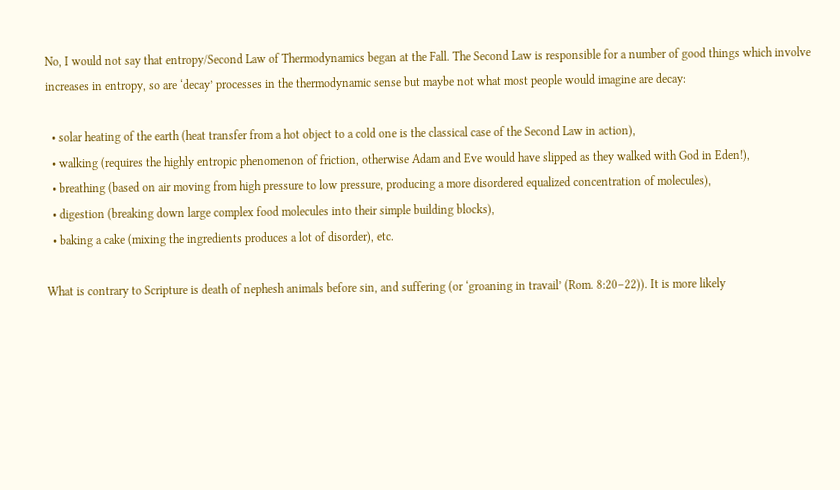No, I would not say that entropy/Second Law of Thermodynamics began at the Fall. The Second Law is responsible for a number of good things which involve increases in entropy, so are ‘decay’ processes in the thermodynamic sense but maybe not what most people would imagine are decay:

  • solar heating of the earth (heat transfer from a hot object to a cold one is the classical case of the Second Law in action),
  • walking (requires the highly entropic phenomenon of friction, otherwise Adam and Eve would have slipped as they walked with God in Eden!),
  • breathing (based on air moving from high pressure to low pressure, producing a more disordered equalized concentration of molecules),
  • digestion (breaking down large complex food molecules into their simple building blocks),
  • baking a cake (mixing the ingredients produces a lot of disorder), etc.

What is contrary to Scripture is death of nephesh animals before sin, and suffering (or ‘groaning in travail’ (Rom. 8:20–22)). It is more likely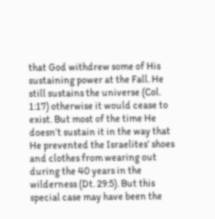that God withdrew some of His sustaining power at the Fall. He still sustains the universe (Col. 1:17) otherwise it would cease to exist. But most of the time He doesn’t sustain it in the way that He prevented the Israelites’ shoes and clothes from wearing out during the 40 years in the wilderness (Dt. 29:5). But this special case may have been the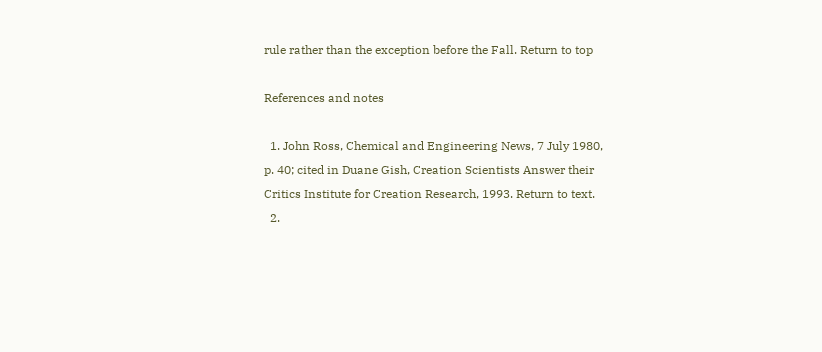rule rather than the exception before the Fall. Return to top

References and notes

  1. John Ross, Chemical and Engineering News, 7 July 1980, p. 40; cited in Duane Gish, Creation Scientists Answer their Critics Institute for Creation Research, 1993. Return to text.
  2.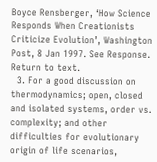Boyce Rensberger, ‘How Science Responds When Creationists Criticize Evolution’, Washington Post, 8 Jan 1997. See Response. Return to text.
  3. For a good discussion on thermodynamics; open, closed and isolated systems, order vs. complexity; and other difficulties for evolutionary origin of life scenarios,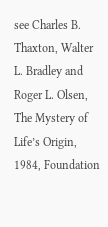see Charles B. Thaxton, Walter L. Bradley and Roger L. Olsen, The Mystery of Life’s Origin, 1984, Foundation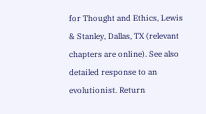for Thought and Ethics, Lewis & Stanley, Dallas, TX (relevant chapters are online). See also detailed response to an evolutionist. Return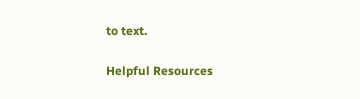to text.

Helpful Resources